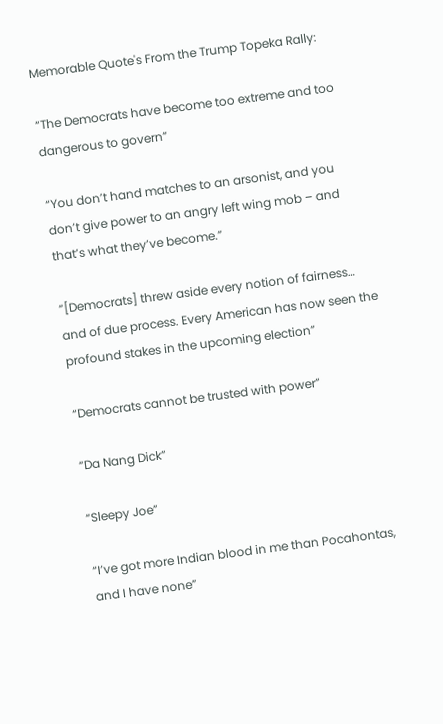Memorable Quote's From the Trump Topeka Rally:

“The Democrats have become too extreme and too dangerous to govern”

“You don’t hand matches to an arsonist, and you don’t give power to an angry left wing mob – and that’s what they’ve become.”

“[Democrats] threw aside every notion of fairness… and of due process. Every American has now seen the profound stakes in the upcoming election”

“Democrats cannot be trusted with power”

“Da Nang Dick”

“Sleepy Joe”

“I’ve got more Indian blood in me than Pocahontas, and I have none”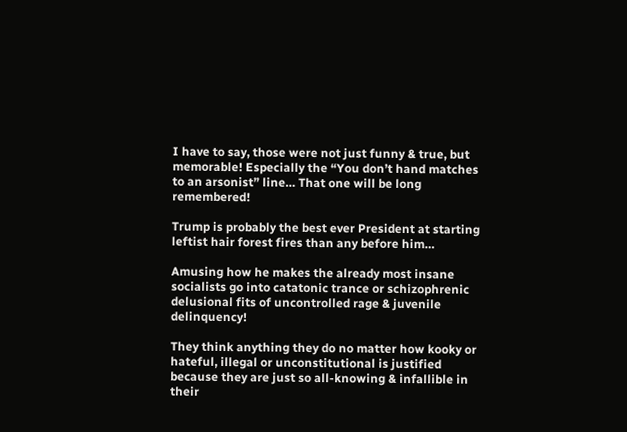I have to say, those were not just funny & true, but memorable! Especially the “You don’t hand matches to an arsonist” line… That one will be long remembered!

Trump is probably the best ever President at starting leftist hair forest fires than any before him…

Amusing how he makes the already most insane socialists go into catatonic trance or schizophrenic delusional fits of uncontrolled rage & juvenile delinquency!

They think anything they do no matter how kooky or hateful, illegal or unconstitutional is justified because they are just so all-knowing & infallible in their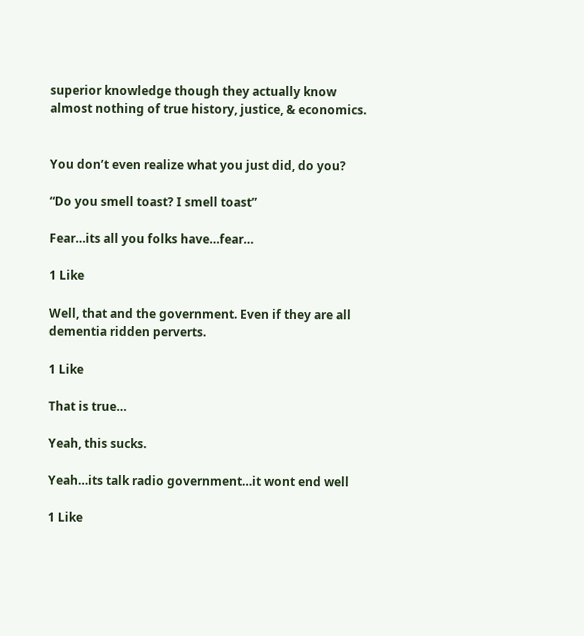superior knowledge though they actually know almost nothing of true history, justice, & economics.


You don’t even realize what you just did, do you?

“Do you smell toast? I smell toast”

Fear…its all you folks have…fear…

1 Like

Well, that and the government. Even if they are all dementia ridden perverts.

1 Like

That is true…

Yeah, this sucks.

Yeah…its talk radio government…it wont end well

1 Like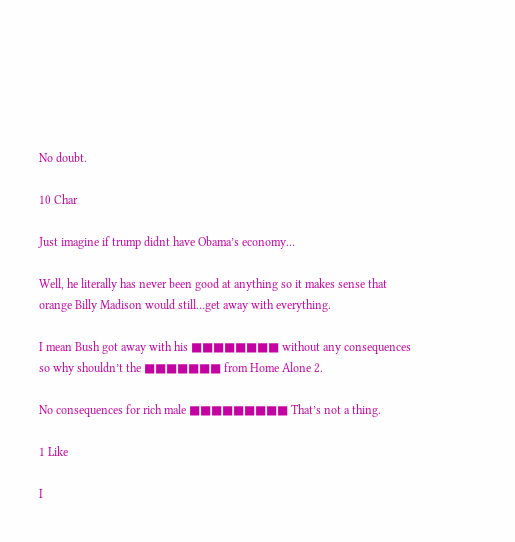No doubt.

10 Char

Just imagine if trump didnt have Obama’s economy…

Well, he literally has never been good at anything so it makes sense that orange Billy Madison would still…get away with everything.

I mean Bush got away with his ■■■■■■■■ without any consequences so why shouldn’t the ■■■■■■■ from Home Alone 2.

No consequences for rich male ■■■■■■■■■ That’s not a thing.

1 Like

I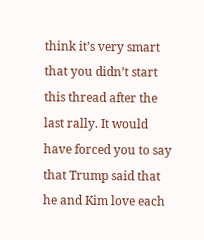think it’s very smart that you didn’t start this thread after the last rally. It would have forced you to say that Trump said that he and Kim love each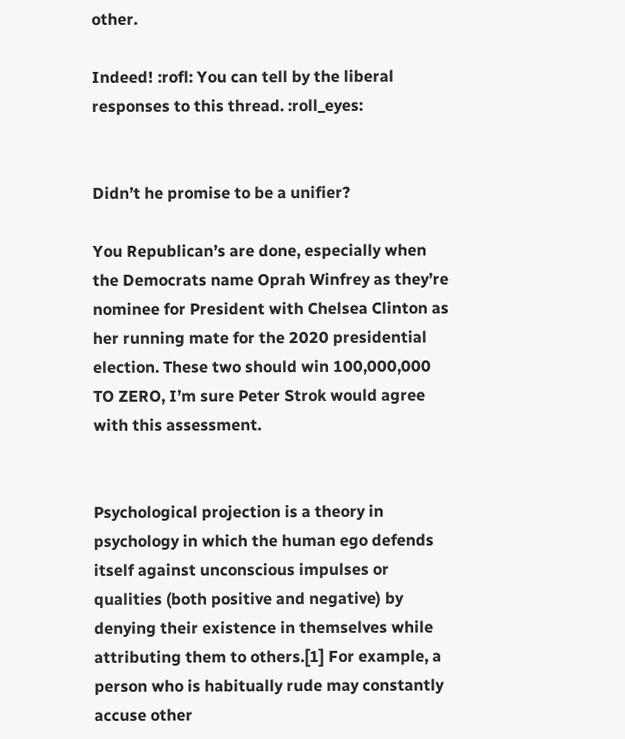other.

Indeed! :rofl: You can tell by the liberal responses to this thread. :roll_eyes:


Didn’t he promise to be a unifier?

You Republican’s are done, especially when the Democrats name Oprah Winfrey as they’re nominee for President with Chelsea Clinton as her running mate for the 2020 presidential election. These two should win 100,000,000 TO ZERO, I’m sure Peter Strok would agree with this assessment.


Psychological projection is a theory in psychology in which the human ego defends itself against unconscious impulses or qualities (both positive and negative) by denying their existence in themselves while attributing them to others.[1] For example, a person who is habitually rude may constantly accuse other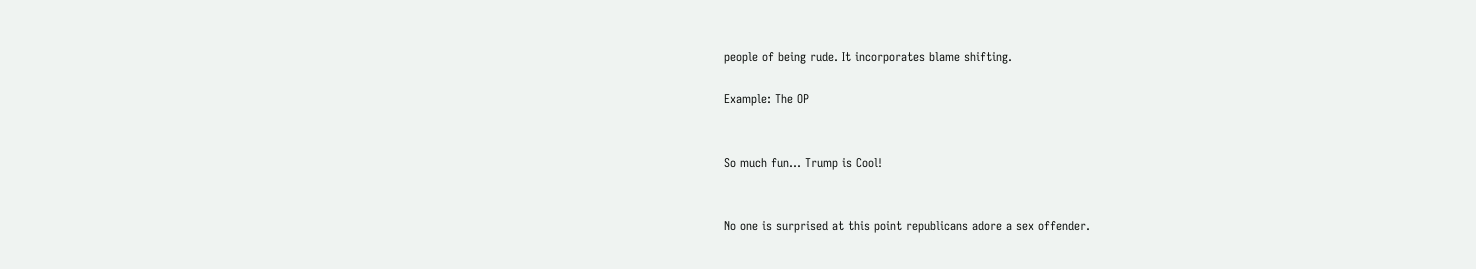people of being rude. It incorporates blame shifting.

Example: The OP


So much fun… Trump is Cool!


No one is surprised at this point republicans adore a sex offender.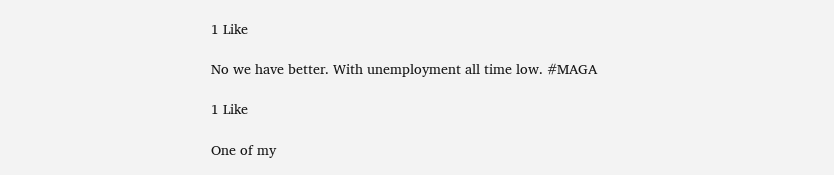1 Like

No we have better. With unemployment all time low. #MAGA

1 Like

One of my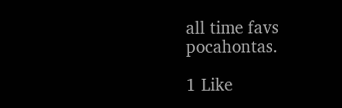all time favs pocahontas.

1 Like